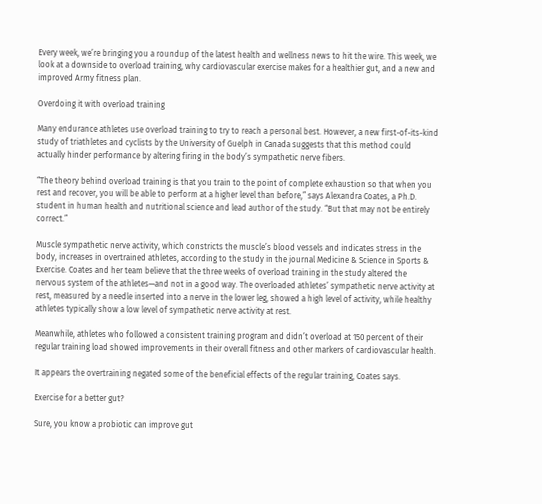Every week, we’re bringing you a roundup of the latest health and wellness news to hit the wire. This week, we look at a downside to overload training, why cardiovascular exercise makes for a healthier gut, and a new and improved Army fitness plan.

Overdoing it with overload training

Many endurance athletes use overload training to try to reach a personal best. However, a new first-of-its-kind study of triathletes and cyclists by the University of Guelph in Canada suggests that this method could actually hinder performance by altering firing in the body’s sympathetic nerve fibers.

“The theory behind overload training is that you train to the point of complete exhaustion so that when you rest and recover, you will be able to perform at a higher level than before,” says Alexandra Coates, a Ph.D. student in human health and nutritional science and lead author of the study. “But that may not be entirely correct.”

Muscle sympathetic nerve activity, which constricts the muscle’s blood vessels and indicates stress in the body, increases in overtrained athletes, according to the study in the journal Medicine & Science in Sports & Exercise. Coates and her team believe that the three weeks of overload training in the study altered the nervous system of the athletes—and not in a good way. The overloaded athletes’ sympathetic nerve activity at rest, measured by a needle inserted into a nerve in the lower leg, showed a high level of activity, while healthy athletes typically show a low level of sympathetic nerve activity at rest.

Meanwhile, athletes who followed a consistent training program and didn’t overload at 150 percent of their regular training load showed improvements in their overall fitness and other markers of cardiovascular health.

It appears the overtraining negated some of the beneficial effects of the regular training, Coates says.

Exercise for a better gut?

Sure, you know a probiotic can improve gut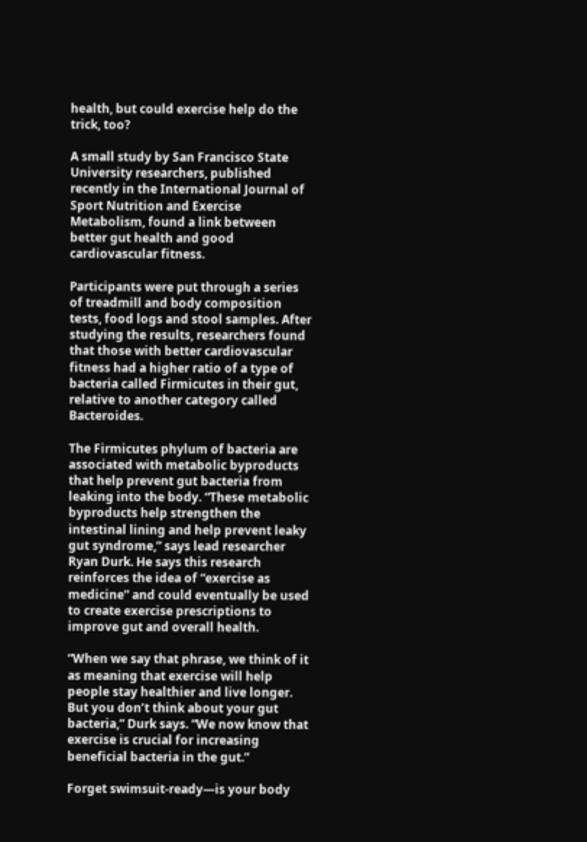health, but could exercise help do the trick, too?

A small study by San Francisco State University researchers, published recently in the International Journal of Sport Nutrition and Exercise Metabolism, found a link between better gut health and good cardiovascular fitness.

Participants were put through a series of treadmill and body composition tests, food logs and stool samples. After studying the results, researchers found that those with better cardiovascular fitness had a higher ratio of a type of bacteria called Firmicutes in their gut, relative to another category called Bacteroides.

The Firmicutes phylum of bacteria are associated with metabolic byproducts that help prevent gut bacteria from leaking into the body. “These metabolic byproducts help strengthen the intestinal lining and help prevent leaky gut syndrome,” says lead researcher Ryan Durk. He says this research reinforces the idea of “exercise as medicine” and could eventually be used to create exercise prescriptions to improve gut and overall health.

“When we say that phrase, we think of it as meaning that exercise will help people stay healthier and live longer. But you don’t think about your gut bacteria,” Durk says. “We now know that exercise is crucial for increasing beneficial bacteria in the gut.”

Forget swimsuit-ready—is your body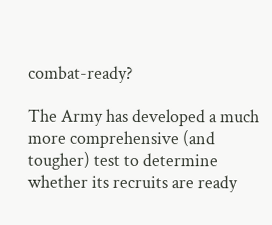combat-ready?

The Army has developed a much more comprehensive (and tougher) test to determine whether its recruits are ready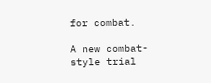for combat.

A new combat-style trial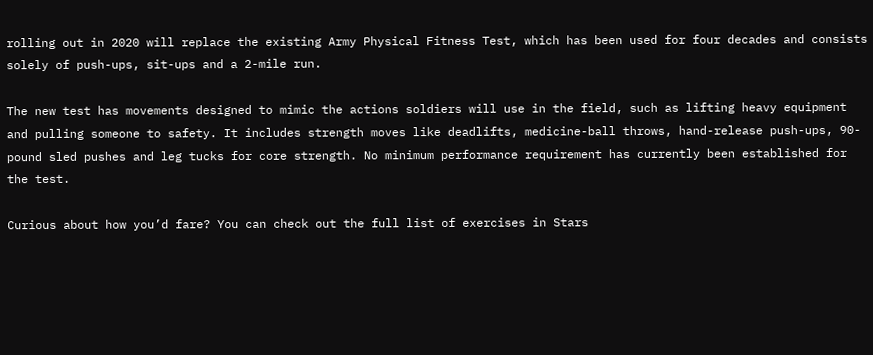rolling out in 2020 will replace the existing Army Physical Fitness Test, which has been used for four decades and consists solely of push-ups, sit-ups and a 2-mile run.

The new test has movements designed to mimic the actions soldiers will use in the field, such as lifting heavy equipment and pulling someone to safety. It includes strength moves like deadlifts, medicine-ball throws, hand-release push-ups, 90-pound sled pushes and leg tucks for core strength. No minimum performance requirement has currently been established for the test.

Curious about how you’d fare? You can check out the full list of exercises in Stars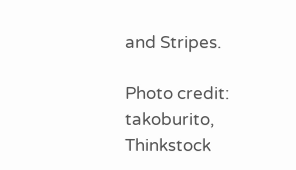and Stripes.

Photo credit: takoburito, Thinkstock